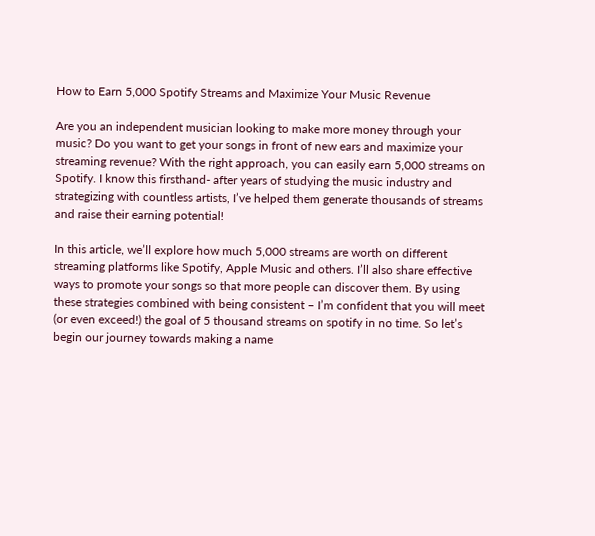How to Earn 5,000 Spotify Streams and Maximize Your Music Revenue

Are you an independent musician looking to make more money through your music? Do you want to get your songs in front of new ears and maximize your streaming revenue? With the right approach, you can easily earn 5,000 streams on Spotify. I know this firsthand- after years of studying the music industry and strategizing with countless artists, I’ve helped them generate thousands of streams and raise their earning potential!

In this article, we’ll explore how much 5,000 streams are worth on different streaming platforms like Spotify, Apple Music and others. I’ll also share effective ways to promote your songs so that more people can discover them. By using these strategies combined with being consistent – I’m confident that you will meet (or even exceed!) the goal of 5 thousand streams on spotify in no time. So let’s begin our journey towards making a name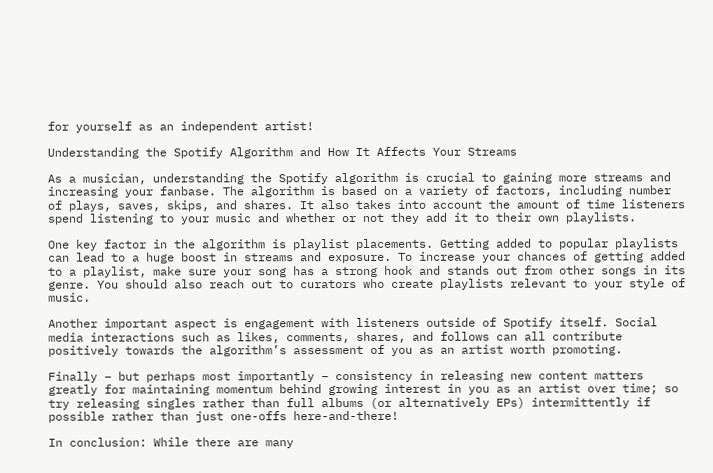for yourself as an independent artist!

Understanding the Spotify Algorithm and How It Affects Your Streams

As a musician, understanding the Spotify algorithm is crucial to gaining more streams and increasing your fanbase. The algorithm is based on a variety of factors, including number of plays, saves, skips, and shares. It also takes into account the amount of time listeners spend listening to your music and whether or not they add it to their own playlists.

One key factor in the algorithm is playlist placements. Getting added to popular playlists can lead to a huge boost in streams and exposure. To increase your chances of getting added to a playlist, make sure your song has a strong hook and stands out from other songs in its genre. You should also reach out to curators who create playlists relevant to your style of music.

Another important aspect is engagement with listeners outside of Spotify itself. Social media interactions such as likes, comments, shares, and follows can all contribute positively towards the algorithm’s assessment of you as an artist worth promoting.

Finally – but perhaps most importantly – consistency in releasing new content matters greatly for maintaining momentum behind growing interest in you as an artist over time; so try releasing singles rather than full albums (or alternatively EPs) intermittently if possible rather than just one-offs here-and-there!

In conclusion: While there are many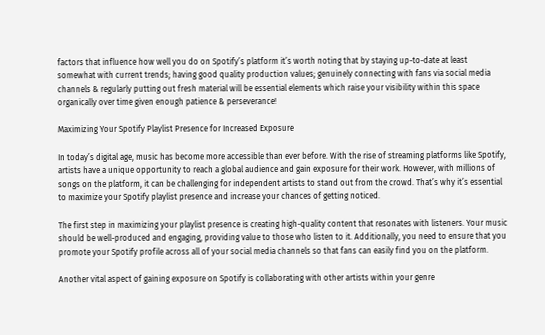factors that influence how well you do on Spotify’s platform it’s worth noting that by staying up-to-date at least somewhat with current trends; having good quality production values; genuinely connecting with fans via social media channels & regularly putting out fresh material will be essential elements which raise your visibility within this space organically over time given enough patience & perseverance!

Maximizing Your Spotify Playlist Presence for Increased Exposure

In today’s digital age, music has become more accessible than ever before. With the rise of streaming platforms like Spotify, artists have a unique opportunity to reach a global audience and gain exposure for their work. However, with millions of songs on the platform, it can be challenging for independent artists to stand out from the crowd. That’s why it’s essential to maximize your Spotify playlist presence and increase your chances of getting noticed.

The first step in maximizing your playlist presence is creating high-quality content that resonates with listeners. Your music should be well-produced and engaging, providing value to those who listen to it. Additionally, you need to ensure that you promote your Spotify profile across all of your social media channels so that fans can easily find you on the platform.

Another vital aspect of gaining exposure on Spotify is collaborating with other artists within your genre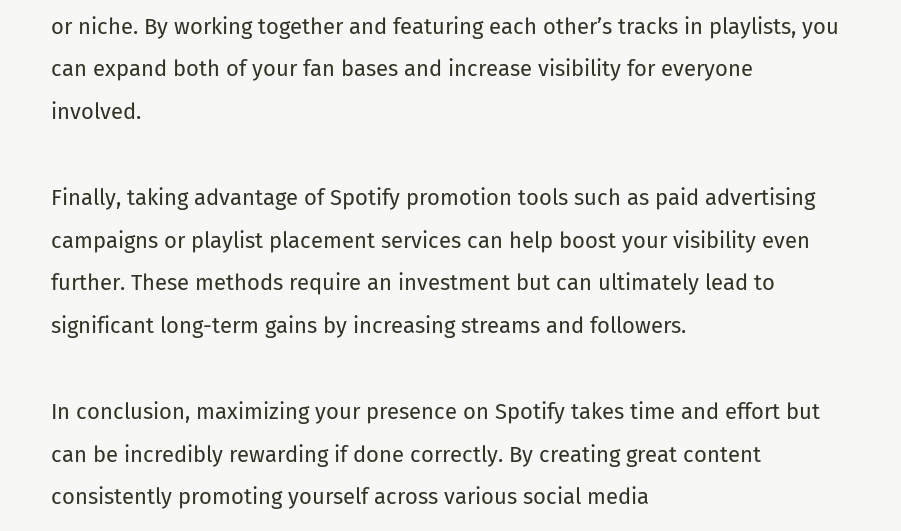or niche. By working together and featuring each other’s tracks in playlists, you can expand both of your fan bases and increase visibility for everyone involved.

Finally, taking advantage of Spotify promotion tools such as paid advertising campaigns or playlist placement services can help boost your visibility even further. These methods require an investment but can ultimately lead to significant long-term gains by increasing streams and followers.

In conclusion, maximizing your presence on Spotify takes time and effort but can be incredibly rewarding if done correctly. By creating great content consistently promoting yourself across various social media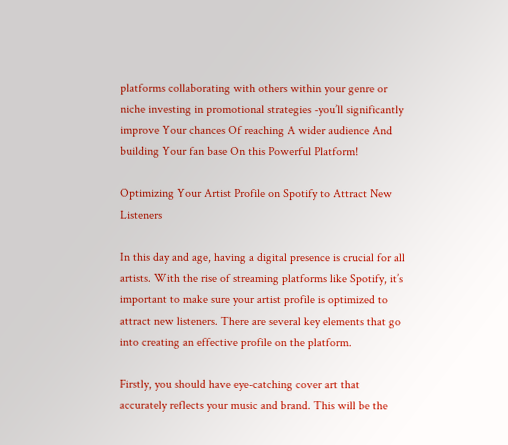platforms collaborating with others within your genre or niche investing in promotional strategies -you’ll significantly improve Your chances Of reaching A wider audience And building Your fan base On this Powerful Platform!

Optimizing Your Artist Profile on Spotify to Attract New Listeners

In this day and age, having a digital presence is crucial for all artists. With the rise of streaming platforms like Spotify, it’s important to make sure your artist profile is optimized to attract new listeners. There are several key elements that go into creating an effective profile on the platform.

Firstly, you should have eye-catching cover art that accurately reflects your music and brand. This will be the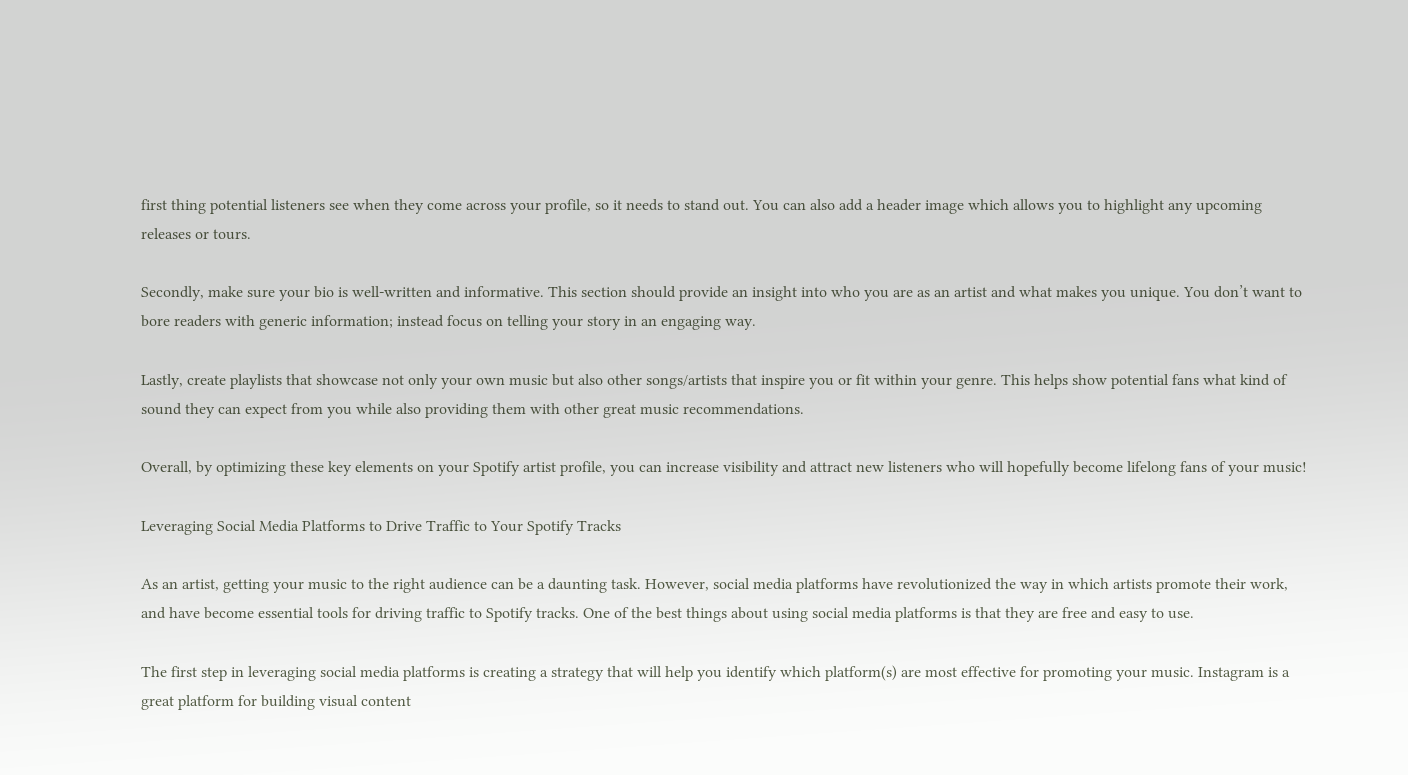first thing potential listeners see when they come across your profile, so it needs to stand out. You can also add a header image which allows you to highlight any upcoming releases or tours.

Secondly, make sure your bio is well-written and informative. This section should provide an insight into who you are as an artist and what makes you unique. You don’t want to bore readers with generic information; instead focus on telling your story in an engaging way.

Lastly, create playlists that showcase not only your own music but also other songs/artists that inspire you or fit within your genre. This helps show potential fans what kind of sound they can expect from you while also providing them with other great music recommendations.

Overall, by optimizing these key elements on your Spotify artist profile, you can increase visibility and attract new listeners who will hopefully become lifelong fans of your music!

Leveraging Social Media Platforms to Drive Traffic to Your Spotify Tracks

As an artist, getting your music to the right audience can be a daunting task. However, social media platforms have revolutionized the way in which artists promote their work, and have become essential tools for driving traffic to Spotify tracks. One of the best things about using social media platforms is that they are free and easy to use.

The first step in leveraging social media platforms is creating a strategy that will help you identify which platform(s) are most effective for promoting your music. Instagram is a great platform for building visual content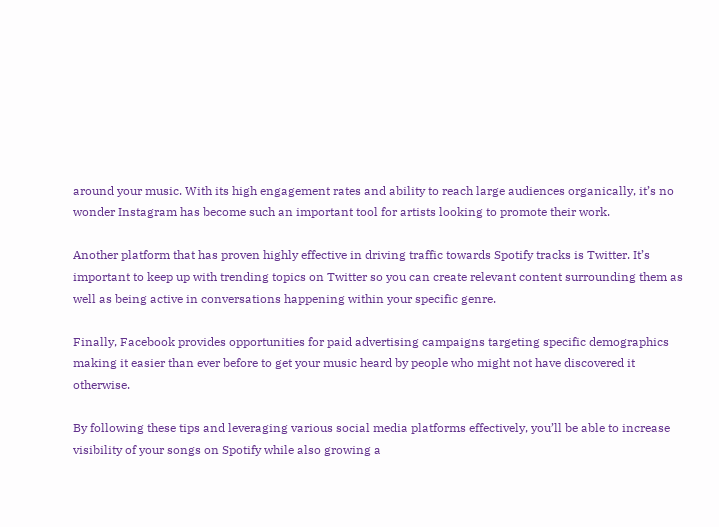around your music. With its high engagement rates and ability to reach large audiences organically, it’s no wonder Instagram has become such an important tool for artists looking to promote their work.

Another platform that has proven highly effective in driving traffic towards Spotify tracks is Twitter. It’s important to keep up with trending topics on Twitter so you can create relevant content surrounding them as well as being active in conversations happening within your specific genre.

Finally, Facebook provides opportunities for paid advertising campaigns targeting specific demographics making it easier than ever before to get your music heard by people who might not have discovered it otherwise.

By following these tips and leveraging various social media platforms effectively, you’ll be able to increase visibility of your songs on Spotify while also growing a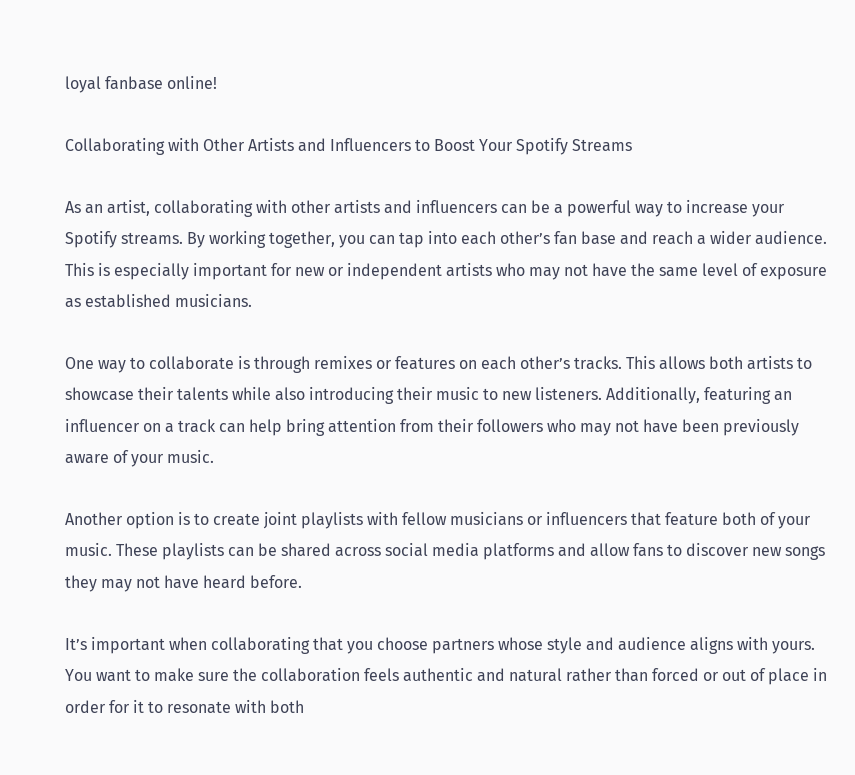loyal fanbase online!

Collaborating with Other Artists and Influencers to Boost Your Spotify Streams

As an artist, collaborating with other artists and influencers can be a powerful way to increase your Spotify streams. By working together, you can tap into each other’s fan base and reach a wider audience. This is especially important for new or independent artists who may not have the same level of exposure as established musicians.

One way to collaborate is through remixes or features on each other’s tracks. This allows both artists to showcase their talents while also introducing their music to new listeners. Additionally, featuring an influencer on a track can help bring attention from their followers who may not have been previously aware of your music.

Another option is to create joint playlists with fellow musicians or influencers that feature both of your music. These playlists can be shared across social media platforms and allow fans to discover new songs they may not have heard before.

It’s important when collaborating that you choose partners whose style and audience aligns with yours. You want to make sure the collaboration feels authentic and natural rather than forced or out of place in order for it to resonate with both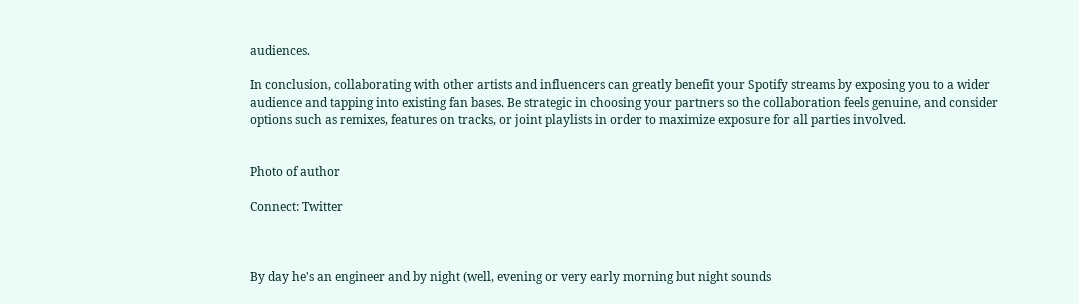audiences.

In conclusion, collaborating with other artists and influencers can greatly benefit your Spotify streams by exposing you to a wider audience and tapping into existing fan bases. Be strategic in choosing your partners so the collaboration feels genuine, and consider options such as remixes, features on tracks, or joint playlists in order to maximize exposure for all parties involved.


Photo of author

Connect: Twitter



By day he's an engineer and by night (well, evening or very early morning but night sounds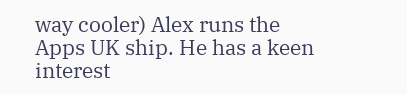way cooler) Alex runs the Apps UK ship. He has a keen interest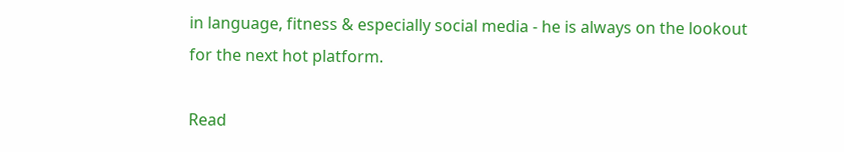in language, fitness & especially social media - he is always on the lookout for the next hot platform.

Read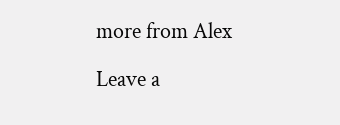more from Alex

Leave a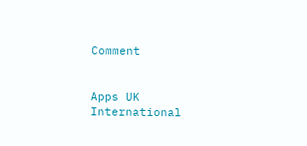Comment


Apps UK
International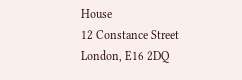House
12 Constance Street
London, E16 2DQ